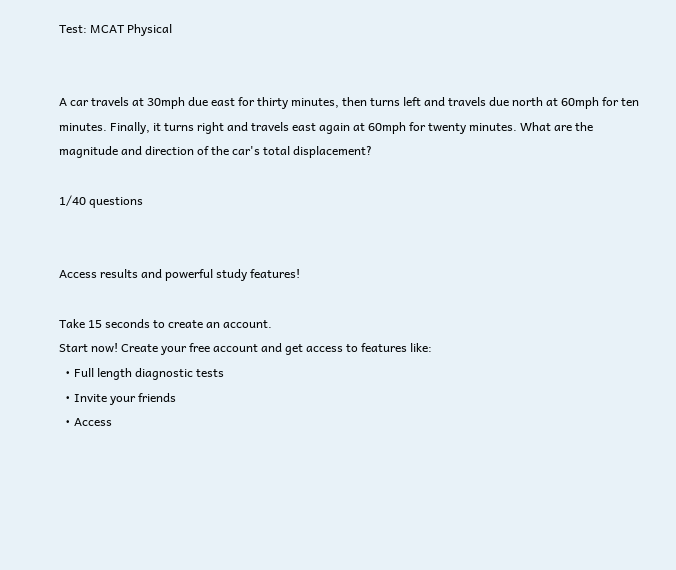Test: MCAT Physical


A car travels at 30mph due east for thirty minutes, then turns left and travels due north at 60mph for ten minutes. Finally, it turns right and travels east again at 60mph for twenty minutes. What are the magnitude and direction of the car's total displacement?

1/40 questions


Access results and powerful study features!

Take 15 seconds to create an account.
Start now! Create your free account and get access to features like:
  • Full length diagnostic tests
  • Invite your friends
  • Access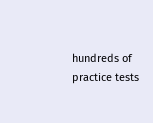hundreds of practice tests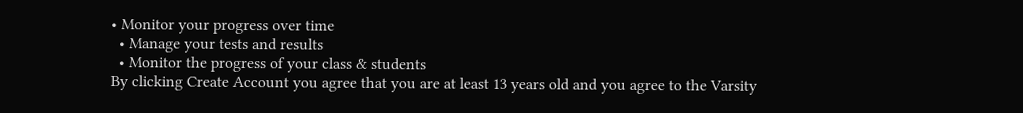• Monitor your progress over time
  • Manage your tests and results
  • Monitor the progress of your class & students
By clicking Create Account you agree that you are at least 13 years old and you agree to the Varsity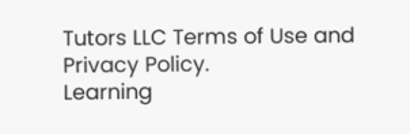Tutors LLC Terms of Use and Privacy Policy.
Learning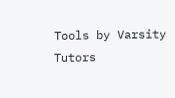Tools by Varsity Tutors